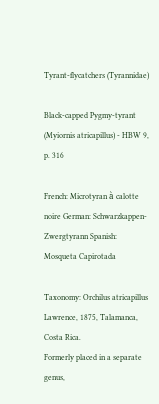Tyrant-flycatchers (Tyrannidae)

Black-capped Pygmy-tyrant (Myiornis atricapillus) - HBW 9, p. 316

French: Microtyran à calotte noire German: Schwarzkappen-Zwergtyrann Spanish: Mosqueta Capirotada

Taxonomy: Orchilus atricapillus Lawrence, 1875, Talamanca, Costa Rica.
Formerly placed in a separate genus,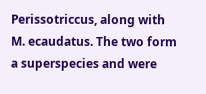Perissotriccus, along with M. ecaudatus. The two form a superspecies and were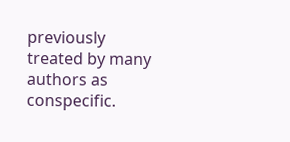previously treated by many authors as conspecific.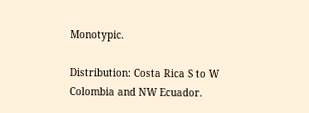Monotypic.

Distribution: Costa Rica S to W Colombia and NW Ecuador.